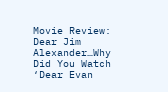Movie Review: Dear Jim Alexander…Why Did You Watch ‘Dear Evan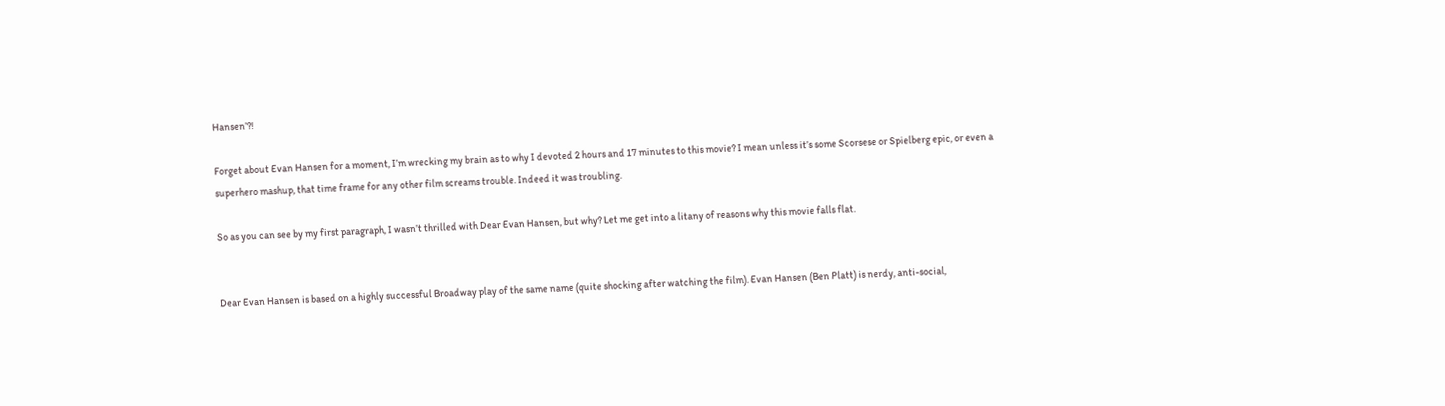Hansen’?!

Forget about Evan Hansen for a moment, I’m wrecking my brain as to why I devoted 2 hours and 17 minutes to this movie? I mean unless it’s some Scorsese or Spielberg epic, or even a superhero mashup, that time frame for any other film screams trouble. Indeed it was troubling.

So as you can see by my first paragraph, I wasn’t thrilled with Dear Evan Hansen, but why? Let me get into a litany of reasons why this movie falls flat.


Dear Evan Hansen is based on a highly successful Broadway play of the same name (quite shocking after watching the film). Evan Hansen (Ben Platt) is nerdy, anti-social,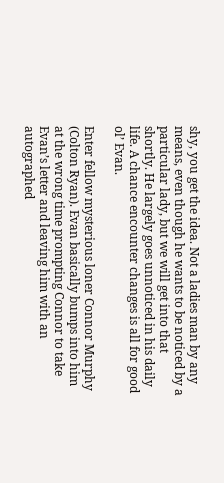shy, you get the idea. Not a ladies man by any means, even though he wants to be noticed by a particular lady, but we will get into that shortly. He largely goes unnoticed in his daily life. A chance encounter changes is all for good ol’ Evan.

Enter fellow mysterious loner Connor Murphy (Colton Ryan). Evan basically bumps into him at the wrong time prompting Connor to take Evan’s letter and leaving him with an autographed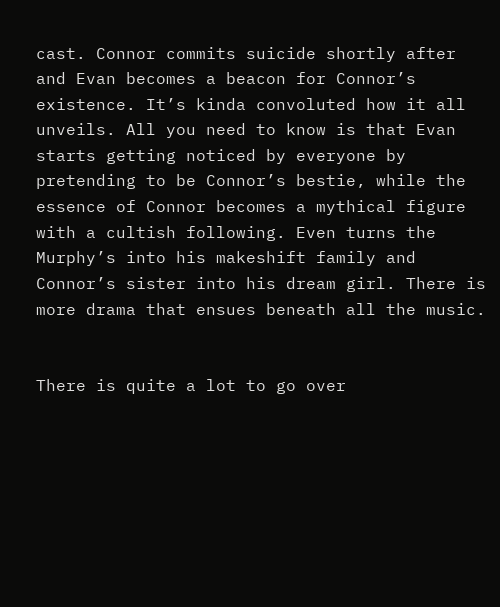cast. Connor commits suicide shortly after and Evan becomes a beacon for Connor’s existence. It’s kinda convoluted how it all unveils. All you need to know is that Evan starts getting noticed by everyone by pretending to be Connor’s bestie, while the essence of Connor becomes a mythical figure with a cultish following. Even turns the Murphy’s into his makeshift family and Connor’s sister into his dream girl. There is more drama that ensues beneath all the music.


There is quite a lot to go over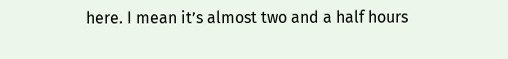here. I mean it’s almost two and a half hours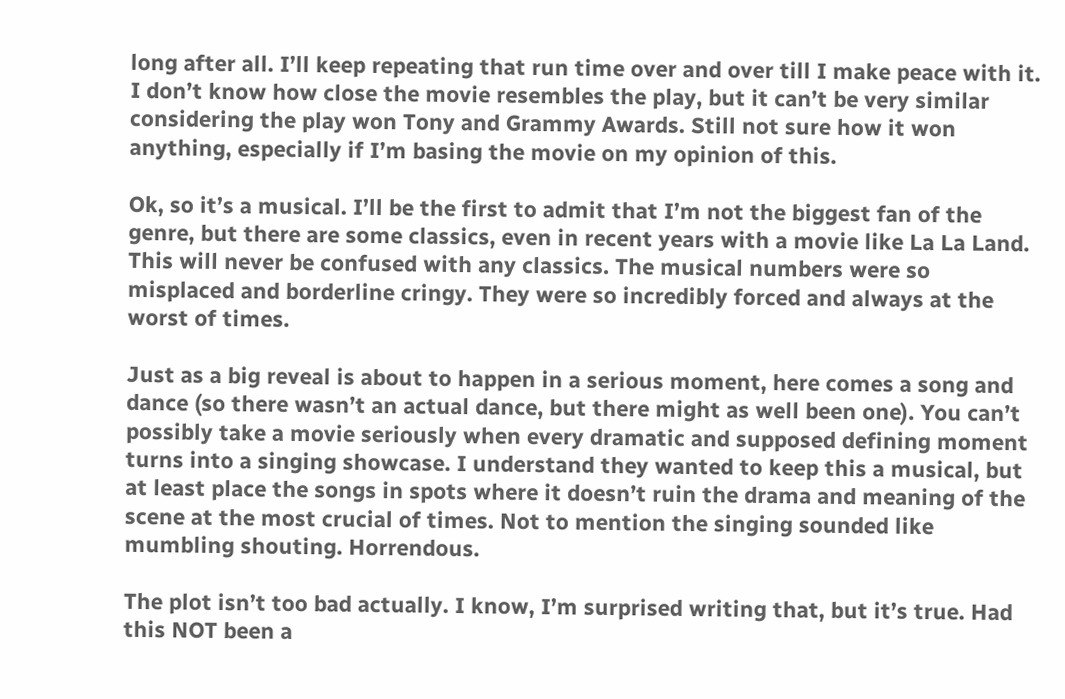long after all. I’ll keep repeating that run time over and over till I make peace with it. I don’t know how close the movie resembles the play, but it can’t be very similar considering the play won Tony and Grammy Awards. Still not sure how it won anything, especially if I’m basing the movie on my opinion of this.

Ok, so it’s a musical. I’ll be the first to admit that I’m not the biggest fan of the genre, but there are some classics, even in recent years with a movie like La La Land. This will never be confused with any classics. The musical numbers were so misplaced and borderline cringy. They were so incredibly forced and always at the worst of times.

Just as a big reveal is about to happen in a serious moment, here comes a song and dance (so there wasn’t an actual dance, but there might as well been one). You can’t possibly take a movie seriously when every dramatic and supposed defining moment turns into a singing showcase. I understand they wanted to keep this a musical, but at least place the songs in spots where it doesn’t ruin the drama and meaning of the scene at the most crucial of times. Not to mention the singing sounded like mumbling shouting. Horrendous.

The plot isn’t too bad actually. I know, I’m surprised writing that, but it’s true. Had this NOT been a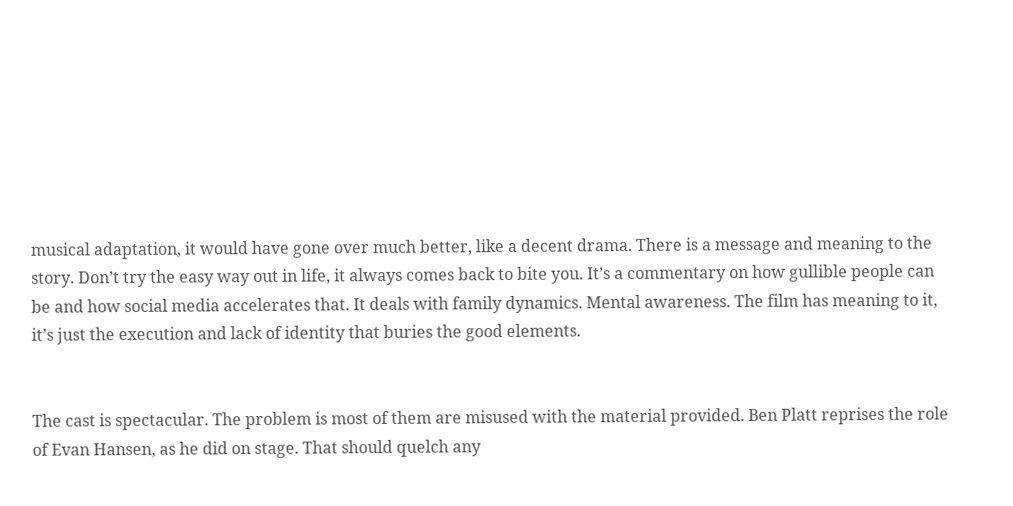musical adaptation, it would have gone over much better, like a decent drama. There is a message and meaning to the story. Don’t try the easy way out in life, it always comes back to bite you. It’s a commentary on how gullible people can be and how social media accelerates that. It deals with family dynamics. Mental awareness. The film has meaning to it, it’s just the execution and lack of identity that buries the good elements.


The cast is spectacular. The problem is most of them are misused with the material provided. Ben Platt reprises the role of Evan Hansen, as he did on stage. That should quelch any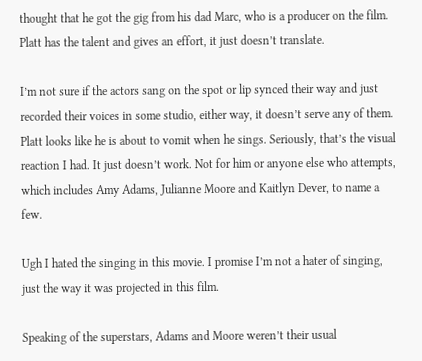thought that he got the gig from his dad Marc, who is a producer on the film. Platt has the talent and gives an effort, it just doesn’t translate.

I’m not sure if the actors sang on the spot or lip synced their way and just recorded their voices in some studio, either way, it doesn’t serve any of them. Platt looks like he is about to vomit when he sings. Seriously, that’s the visual reaction I had. It just doesn’t work. Not for him or anyone else who attempts, which includes Amy Adams, Julianne Moore and Kaitlyn Dever, to name a few.

Ugh I hated the singing in this movie. I promise I’m not a hater of singing, just the way it was projected in this film.

Speaking of the superstars, Adams and Moore weren’t their usual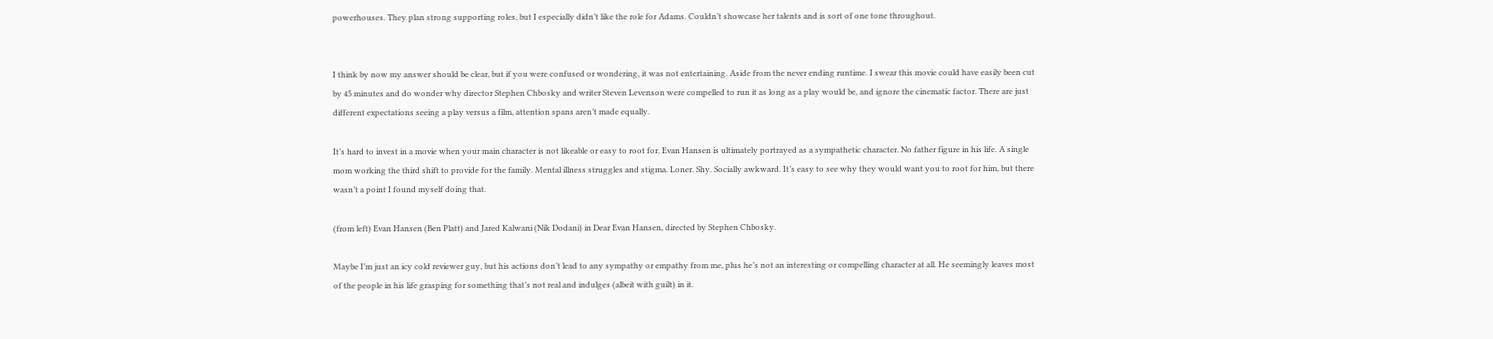powerhouses. They plan strong supporting roles, but I especially didn’t like the role for Adams. Couldn’t showcase her talents and is sort of one tone throughout.


I think by now my answer should be clear, but if you were confused or wondering, it was not entertaining. Aside from the never ending runtime. I swear this movie could have easily been cut by 45 minutes and do wonder why director Stephen Chbosky and writer Steven Levenson were compelled to run it as long as a play would be, and ignore the cinematic factor. There are just different expectations seeing a play versus a film, attention spans aren’t made equally.

It’s hard to invest in a movie when your main character is not likeable or easy to root for. Evan Hansen is ultimately portrayed as a sympathetic character. No father figure in his life. A single mom working the third shift to provide for the family. Mental illness struggles and stigma. Loner. Shy. Socially awkward. It’s easy to see why they would want you to root for him, but there wasn’t a point I found myself doing that.

(from left) Evan Hansen (Ben Platt) and Jared Kalwani (Nik Dodani) in Dear Evan Hansen, directed by Stephen Chbosky.

Maybe I’m just an icy cold reviewer guy, but his actions don’t lead to any sympathy or empathy from me, plus he’s not an interesting or compelling character at all. He seemingly leaves most of the people in his life grasping for something that’s not real and indulges (albeit with guilt) in it.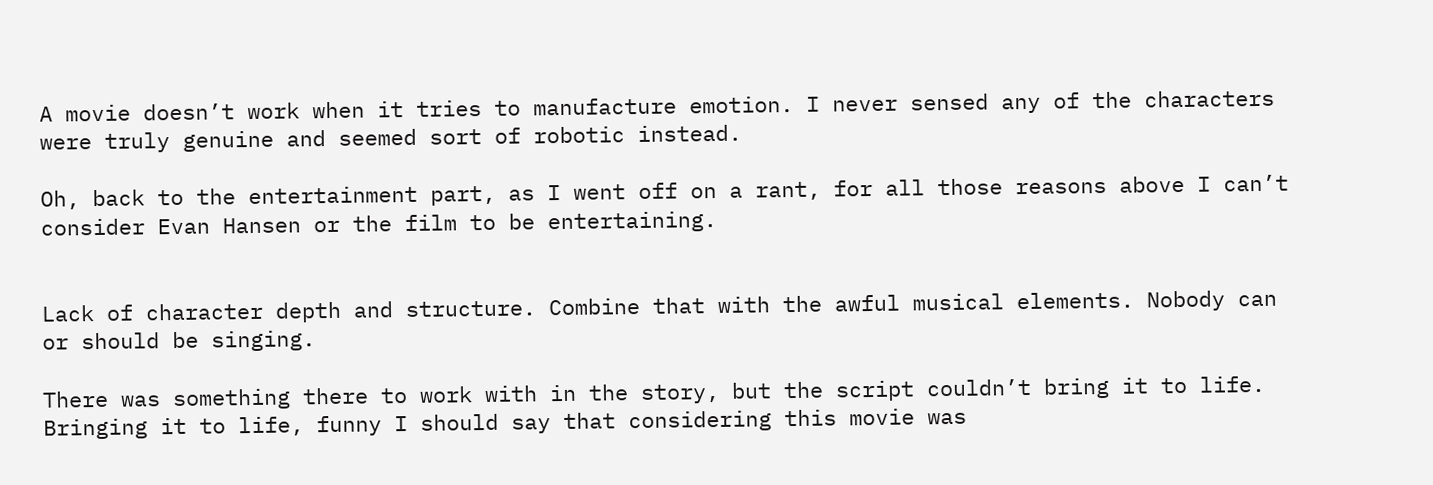A movie doesn’t work when it tries to manufacture emotion. I never sensed any of the characters were truly genuine and seemed sort of robotic instead.

Oh, back to the entertainment part, as I went off on a rant, for all those reasons above I can’t consider Evan Hansen or the film to be entertaining.


Lack of character depth and structure. Combine that with the awful musical elements. Nobody can or should be singing.

There was something there to work with in the story, but the script couldn’t bring it to life. Bringing it to life, funny I should say that considering this movie was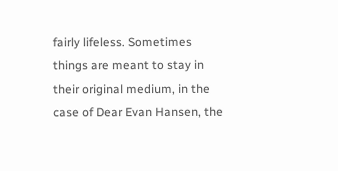fairly lifeless. Sometimes things are meant to stay in their original medium, in the case of Dear Evan Hansen, the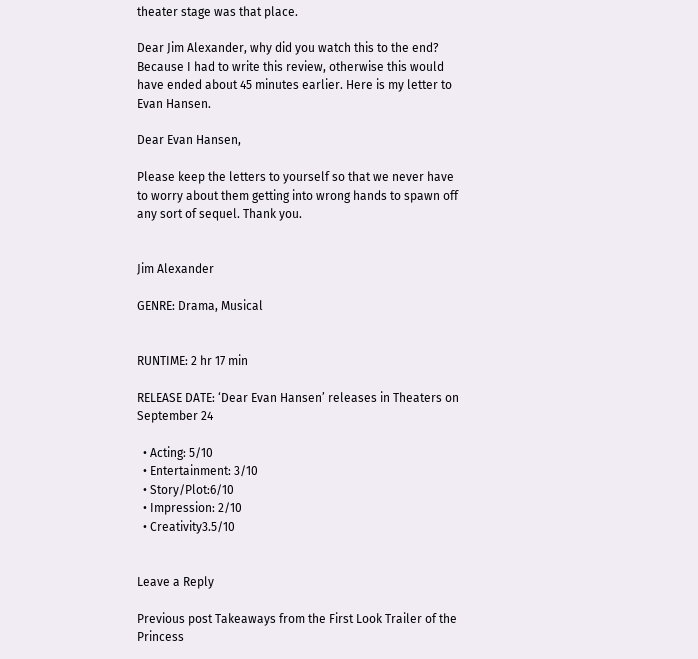theater stage was that place.

Dear Jim Alexander, why did you watch this to the end? Because I had to write this review, otherwise this would have ended about 45 minutes earlier. Here is my letter to Evan Hansen.

Dear Evan Hansen,

Please keep the letters to yourself so that we never have to worry about them getting into wrong hands to spawn off any sort of sequel. Thank you.


Jim Alexander

GENRE: Drama, Musical


RUNTIME: 2 hr 17 min

RELEASE DATE: ‘Dear Evan Hansen’ releases in Theaters on September 24

  • Acting: 5/10
  • Entertainment: 3/10
  • Story/Plot:6/10
  • Impression: 2/10
  • Creativity3.5/10


Leave a Reply

Previous post Takeaways from the First Look Trailer of the Princess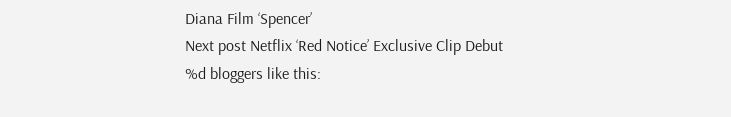Diana Film ‘Spencer’
Next post Netflix ‘Red Notice’ Exclusive Clip Debut
%d bloggers like this: